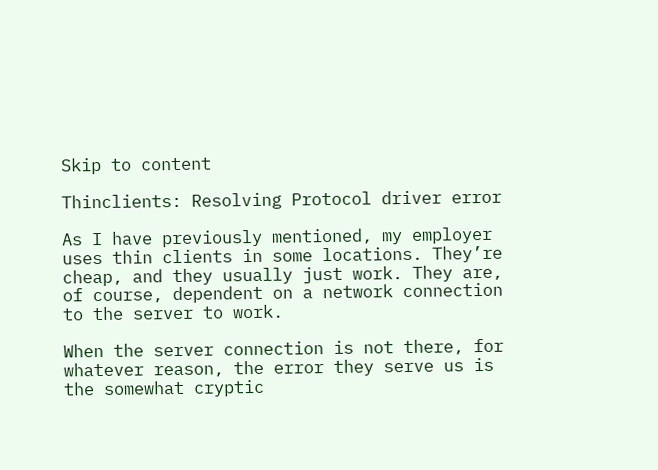Skip to content

Thinclients: Resolving Protocol driver error

As I have previously mentioned, my employer uses thin clients in some locations. They’re cheap, and they usually just work. They are, of course, dependent on a network connection to the server to work.

When the server connection is not there, for whatever reason, the error they serve us is the somewhat cryptic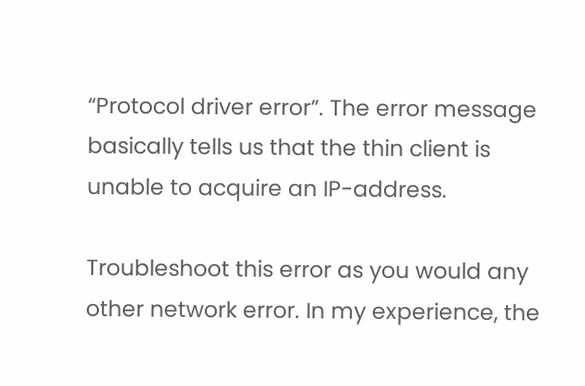“Protocol driver error”. The error message basically tells us that the thin client is unable to acquire an IP-address.

Troubleshoot this error as you would any other network error. In my experience, the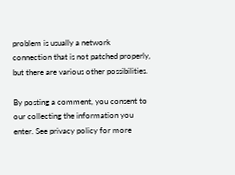problem is usually a network connection that is not patched properly, but there are various other possibilities.

By posting a comment, you consent to our collecting the information you enter. See privacy policy for more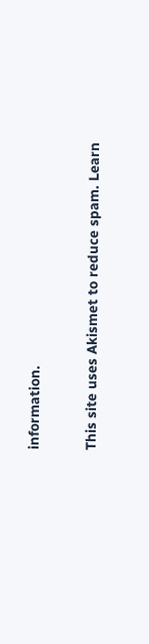information.

This site uses Akismet to reduce spam. Learn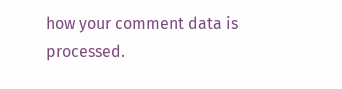how your comment data is processed.